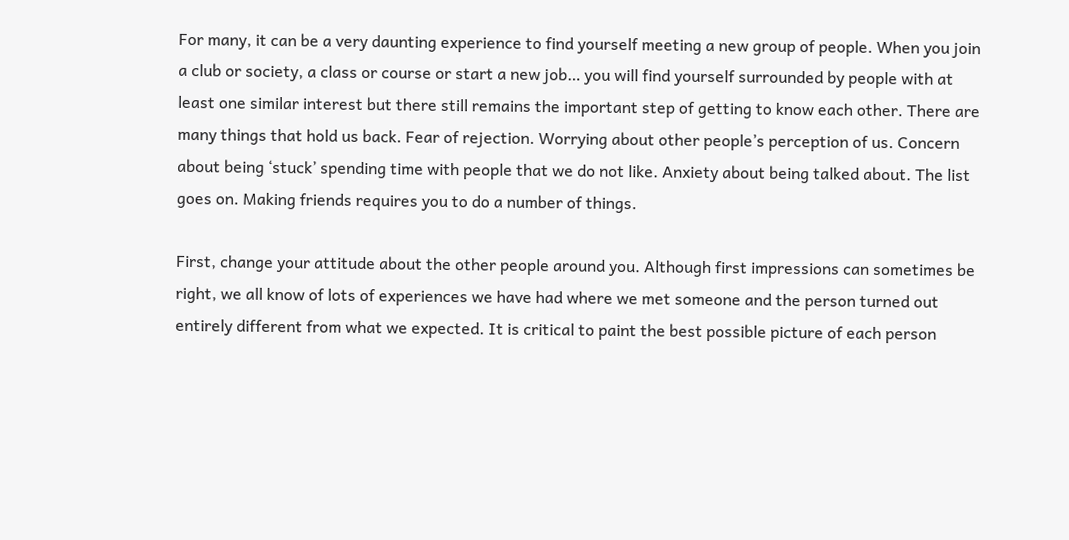For many, it can be a very daunting experience to find yourself meeting a new group of people. When you join a club or society, a class or course or start a new job… you will find yourself surrounded by people with at least one similar interest but there still remains the important step of getting to know each other. There are many things that hold us back. Fear of rejection. Worrying about other people’s perception of us. Concern about being ‘stuck’ spending time with people that we do not like. Anxiety about being talked about. The list goes on. Making friends requires you to do a number of things.

First, change your attitude about the other people around you. Although first impressions can sometimes be right, we all know of lots of experiences we have had where we met someone and the person turned out entirely different from what we expected. It is critical to paint the best possible picture of each person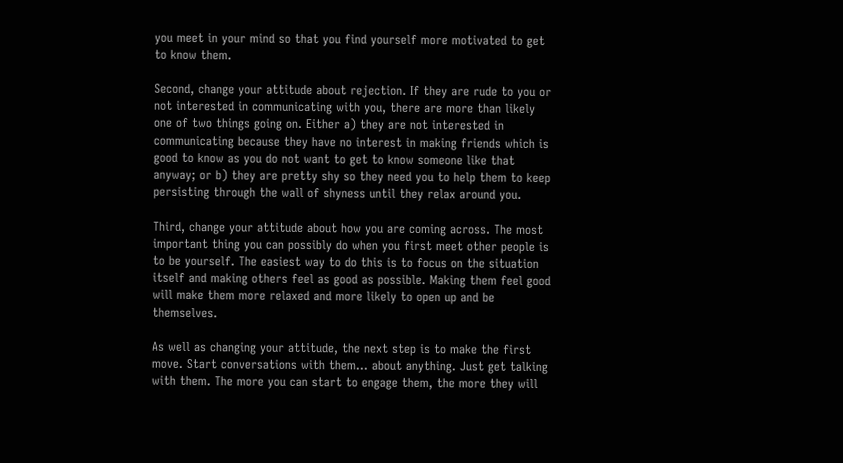you meet in your mind so that you find yourself more motivated to get to know them.

Second, change your attitude about rejection. If they are rude to you or not interested in communicating with you, there are more than likely one of two things going on. Either a) they are not interested in communicating because they have no interest in making friends which is good to know as you do not want to get to know someone like that anyway; or b) they are pretty shy so they need you to help them to keep persisting through the wall of shyness until they relax around you.

Third, change your attitude about how you are coming across. The most important thing you can possibly do when you first meet other people is to be yourself. The easiest way to do this is to focus on the situation itself and making others feel as good as possible. Making them feel good will make them more relaxed and more likely to open up and be themselves.

As well as changing your attitude, the next step is to make the first move. Start conversations with them… about anything. Just get talking with them. The more you can start to engage them, the more they will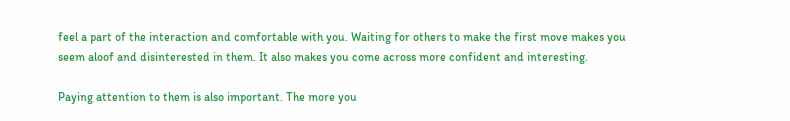feel a part of the interaction and comfortable with you. Waiting for others to make the first move makes you seem aloof and disinterested in them. It also makes you come across more confident and interesting.

Paying attention to them is also important. The more you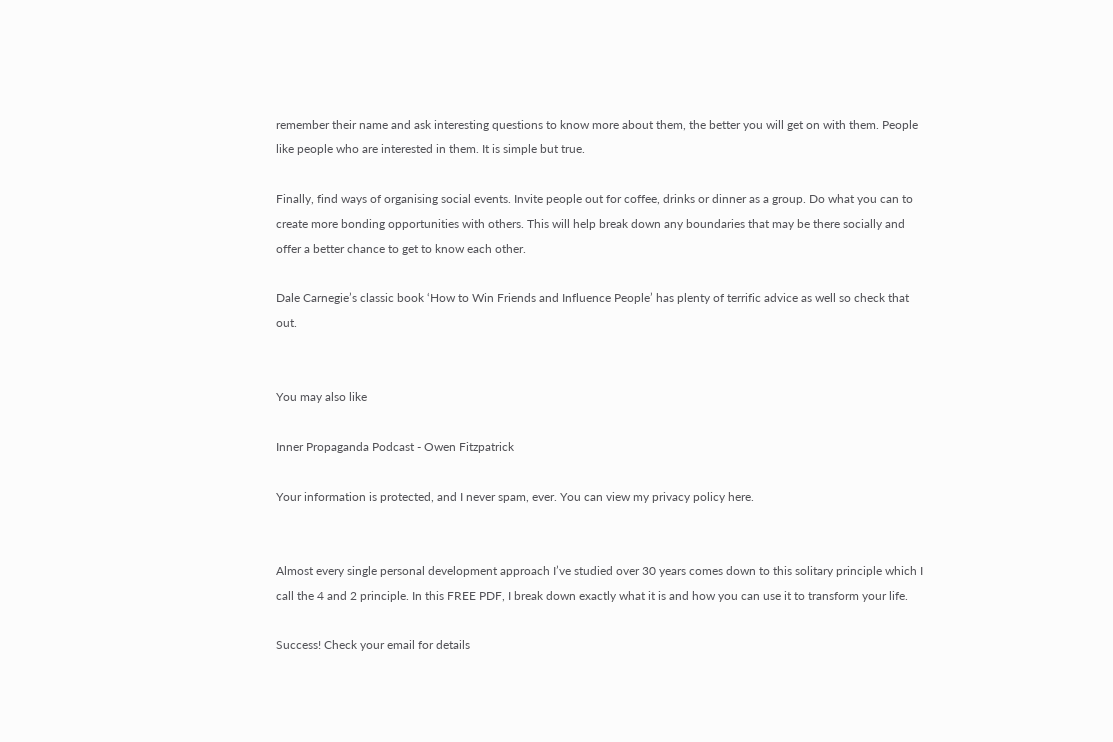remember their name and ask interesting questions to know more about them, the better you will get on with them. People like people who are interested in them. It is simple but true.

Finally, find ways of organising social events. Invite people out for coffee, drinks or dinner as a group. Do what you can to create more bonding opportunities with others. This will help break down any boundaries that may be there socially and offer a better chance to get to know each other.

Dale Carnegie’s classic book ‘How to Win Friends and Influence People’ has plenty of terrific advice as well so check that out.


You may also like

Inner Propaganda Podcast - Owen Fitzpatrick

Your information is protected, and I never spam, ever. You can view my privacy policy here.


Almost every single personal development approach I’ve studied over 30 years comes down to this solitary principle which I call the 4 and 2 principle. In this FREE PDF, I break down exactly what it is and how you can use it to transform your life.

Success! Check your email for details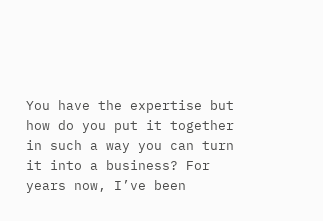You have the expertise but how do you put it together in such a way you can turn it into a business? For years now, I’ve been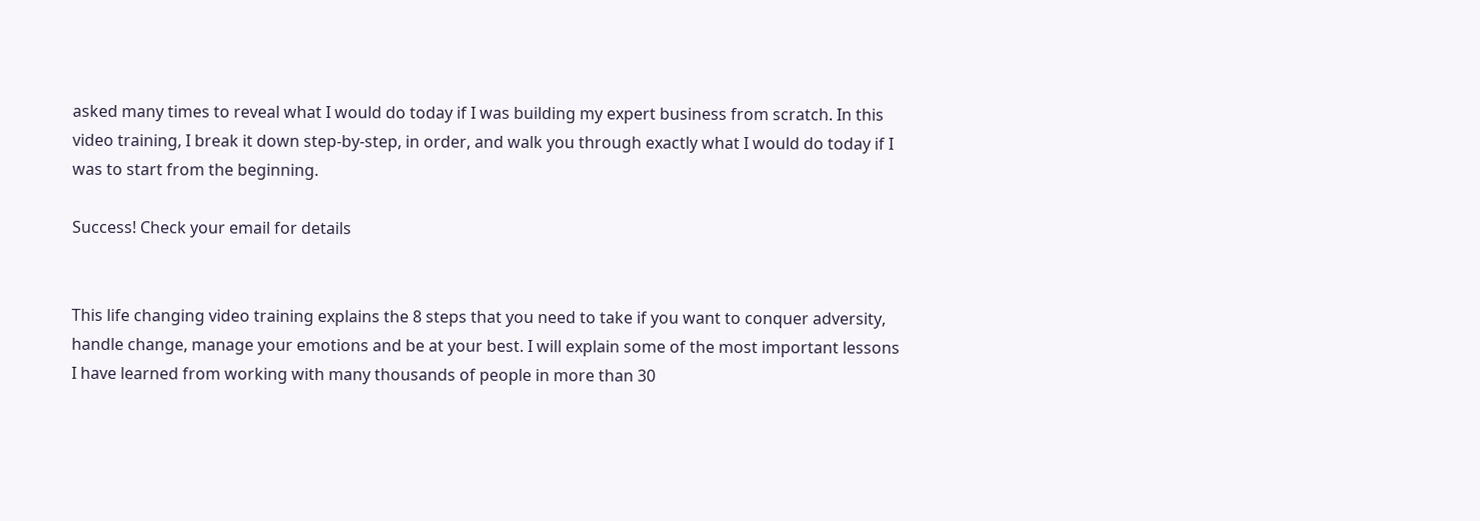asked many times to reveal what I would do today if I was building my expert business from scratch. In this video training, I break it down step-by-step, in order, and walk you through exactly what I would do today if I was to start from the beginning.

Success! Check your email for details


This life changing video training explains the 8 steps that you need to take if you want to conquer adversity, handle change, manage your emotions and be at your best. I will explain some of the most important lessons I have learned from working with many thousands of people in more than 30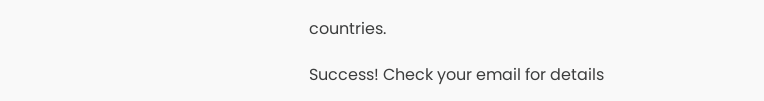countries.

Success! Check your email for details